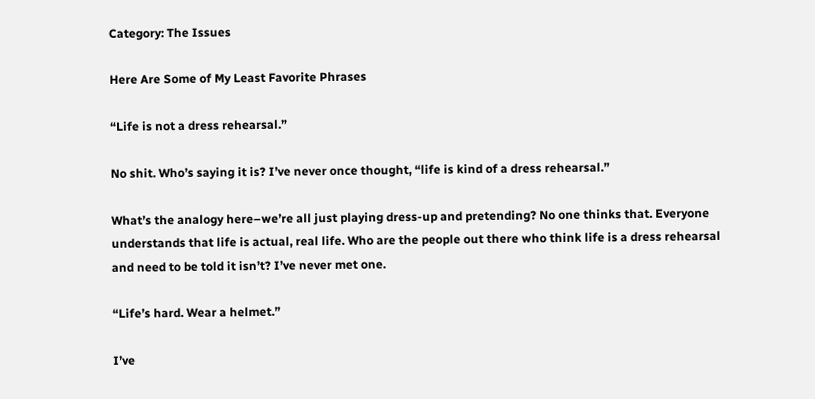Category: The Issues

Here Are Some of My Least Favorite Phrases

“Life is not a dress rehearsal.”

No shit. Who’s saying it is? I’ve never once thought, “life is kind of a dress rehearsal.”

What’s the analogy here–we’re all just playing dress-up and pretending? No one thinks that. Everyone understands that life is actual, real life. Who are the people out there who think life is a dress rehearsal and need to be told it isn’t? I’ve never met one.

“Life’s hard. Wear a helmet.”

I’ve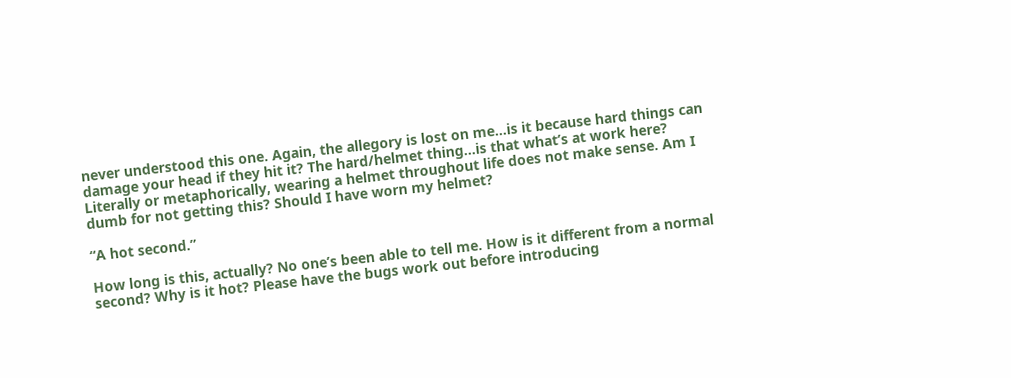never understood this one. Again, the allegory is lost on me…is it because hard things can damage your head if they hit it? The hard/helmet thing…is that what’s at work here? Literally or metaphorically, wearing a helmet throughout life does not make sense. Am I dumb for not getting this? Should I have worn my helmet?

“A hot second.”

How long is this, actually? No one’s been able to tell me. How is it different from a normal second? Why is it hot? Please have the bugs work out before introducing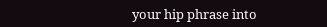your hip phrase into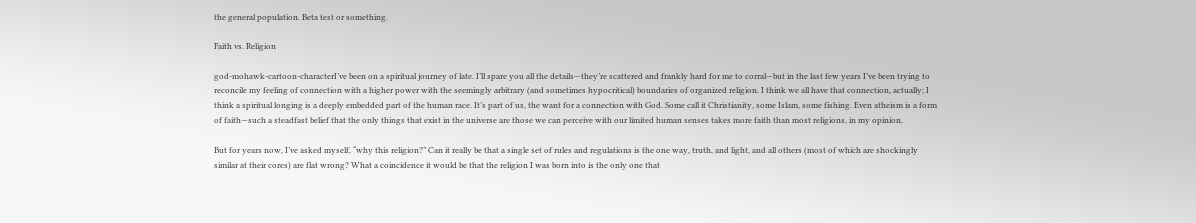the general population. Beta test or something.

Faith vs. Religion

god-mohawk-cartoon-characterI’ve been on a spiritual journey of late. I’ll spare you all the details—they’re scattered and frankly hard for me to corral—but in the last few years I’ve been trying to reconcile my feeling of connection with a higher power with the seemingly arbitrary (and sometimes hypocritical) boundaries of organized religion. I think we all have that connection, actually; I think a spiritual longing is a deeply embedded part of the human race. It’s part of us, the want for a connection with God. Some call it Christianity, some Islam, some fishing. Even atheism is a form of faith—such a steadfast belief that the only things that exist in the universe are those we can perceive with our limited human senses takes more faith than most religions, in my opinion.

But for years now, I’ve asked myself, “why this religion?” Can it really be that a single set of rules and regulations is the one way, truth, and light, and all others (most of which are shockingly similar at their cores) are flat wrong? What a coincidence it would be that the religion I was born into is the only one that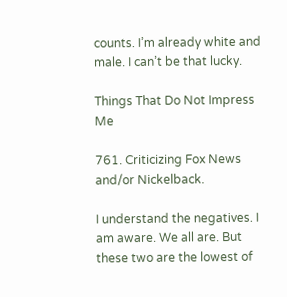counts. I’m already white and male. I can’t be that lucky.

Things That Do Not Impress Me

761. Criticizing Fox News and/or Nickelback.

I understand the negatives. I am aware. We all are. But these two are the lowest of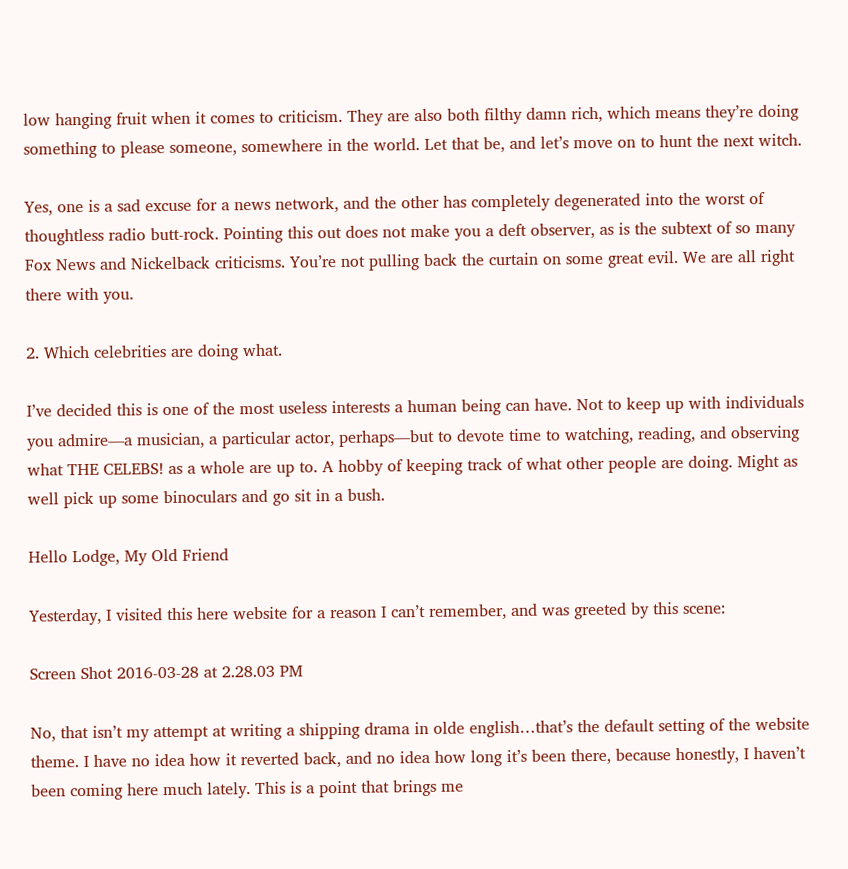low hanging fruit when it comes to criticism. They are also both filthy damn rich, which means they’re doing something to please someone, somewhere in the world. Let that be, and let’s move on to hunt the next witch.

Yes, one is a sad excuse for a news network, and the other has completely degenerated into the worst of thoughtless radio butt-rock. Pointing this out does not make you a deft observer, as is the subtext of so many Fox News and Nickelback criticisms. You’re not pulling back the curtain on some great evil. We are all right there with you.

2. Which celebrities are doing what.

I’ve decided this is one of the most useless interests a human being can have. Not to keep up with individuals you admire—a musician, a particular actor, perhaps—but to devote time to watching, reading, and observing what THE CELEBS! as a whole are up to. A hobby of keeping track of what other people are doing. Might as well pick up some binoculars and go sit in a bush.

Hello Lodge, My Old Friend

Yesterday, I visited this here website for a reason I can’t remember, and was greeted by this scene:

Screen Shot 2016-03-28 at 2.28.03 PM

No, that isn’t my attempt at writing a shipping drama in olde english…that’s the default setting of the website theme. I have no idea how it reverted back, and no idea how long it’s been there, because honestly, I haven’t been coming here much lately. This is a point that brings me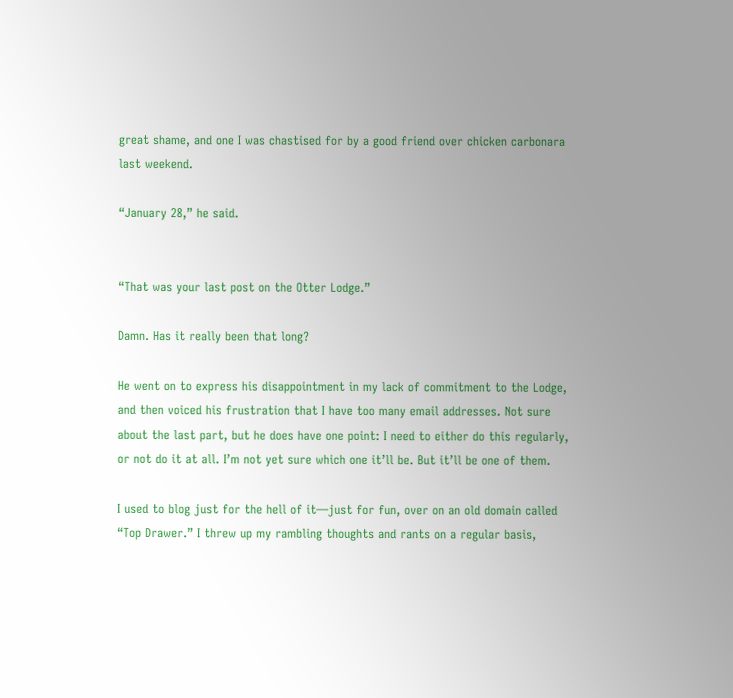great shame, and one I was chastised for by a good friend over chicken carbonara last weekend.

“January 28,” he said.


“That was your last post on the Otter Lodge.”

Damn. Has it really been that long?

He went on to express his disappointment in my lack of commitment to the Lodge, and then voiced his frustration that I have too many email addresses. Not sure about the last part, but he does have one point: I need to either do this regularly, or not do it at all. I’m not yet sure which one it’ll be. But it’ll be one of them.

I used to blog just for the hell of it—just for fun, over on an old domain called “Top Drawer.” I threw up my rambling thoughts and rants on a regular basis,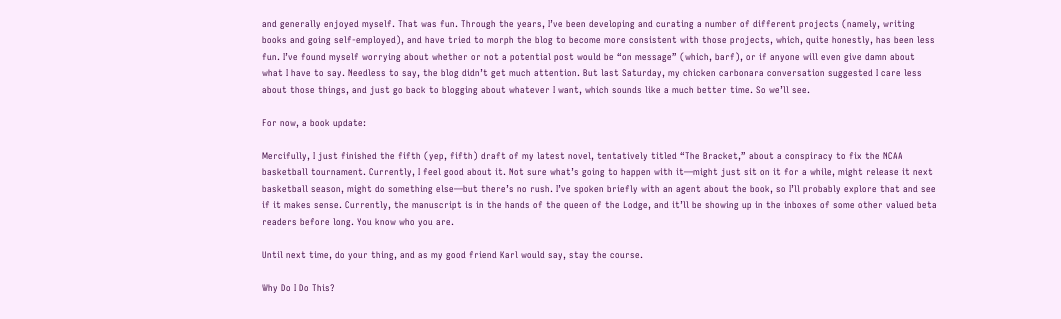and generally enjoyed myself. That was fun. Through the years, I’ve been developing and curating a number of different projects (namely, writing books and going self-employed), and have tried to morph the blog to become more consistent with those projects, which, quite honestly, has been less fun. I’ve found myself worrying about whether or not a potential post would be “on message” (which, barf), or if anyone will even give damn about what I have to say. Needless to say, the blog didn’t get much attention. But last Saturday, my chicken carbonara conversation suggested I care less about those things, and just go back to blogging about whatever I want, which sounds like a much better time. So we’ll see.

For now, a book update:

Mercifully, I just finished the fifth (yep, fifth) draft of my latest novel, tentatively titled “The Bracket,” about a conspiracy to fix the NCAA basketball tournament. Currently, I feel good about it. Not sure what’s going to happen with it—might just sit on it for a while, might release it next basketball season, might do something else—but there’s no rush. I’ve spoken briefly with an agent about the book, so I’ll probably explore that and see if it makes sense. Currently, the manuscript is in the hands of the queen of the Lodge, and it’ll be showing up in the inboxes of some other valued beta readers before long. You know who you are.

Until next time, do your thing, and as my good friend Karl would say, stay the course.

Why Do I Do This?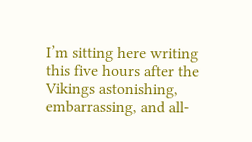I’m sitting here writing this five hours after the Vikings astonishing, embarrassing, and all-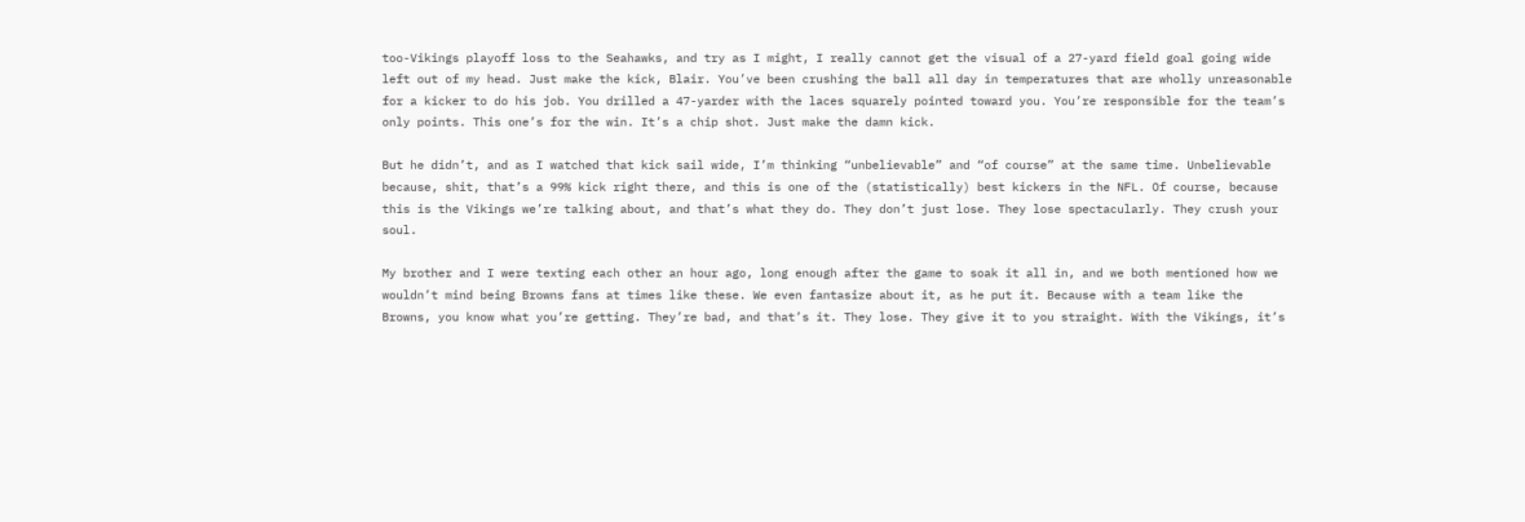too-Vikings playoff loss to the Seahawks, and try as I might, I really cannot get the visual of a 27-yard field goal going wide left out of my head. Just make the kick, Blair. You’ve been crushing the ball all day in temperatures that are wholly unreasonable for a kicker to do his job. You drilled a 47-yarder with the laces squarely pointed toward you. You’re responsible for the team’s only points. This one’s for the win. It’s a chip shot. Just make the damn kick.

But he didn’t, and as I watched that kick sail wide, I’m thinking “unbelievable” and “of course” at the same time. Unbelievable because, shit, that’s a 99% kick right there, and this is one of the (statistically) best kickers in the NFL. Of course, because this is the Vikings we’re talking about, and that’s what they do. They don’t just lose. They lose spectacularly. They crush your soul.

My brother and I were texting each other an hour ago, long enough after the game to soak it all in, and we both mentioned how we wouldn’t mind being Browns fans at times like these. We even fantasize about it, as he put it. Because with a team like the Browns, you know what you’re getting. They’re bad, and that’s it. They lose. They give it to you straight. With the Vikings, it’s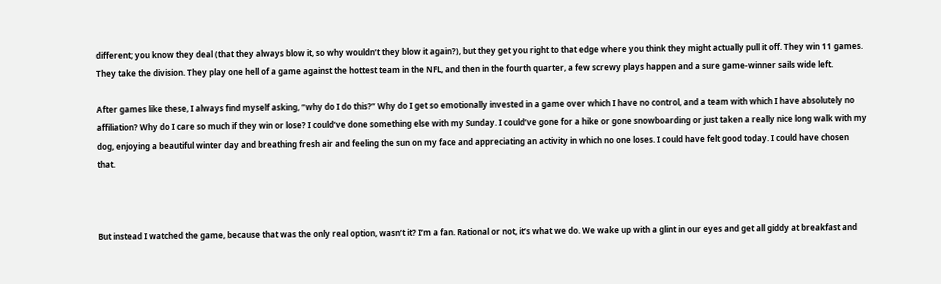different; you know they deal (that they always blow it, so why wouldn’t they blow it again?), but they get you right to that edge where you think they might actually pull it off. They win 11 games. They take the division. They play one hell of a game against the hottest team in the NFL, and then in the fourth quarter, a few screwy plays happen and a sure game-winner sails wide left.

After games like these, I always find myself asking, “why do I do this?” Why do I get so emotionally invested in a game over which I have no control, and a team with which I have absolutely no affiliation? Why do I care so much if they win or lose? I could’ve done something else with my Sunday. I could’ve gone for a hike or gone snowboarding or just taken a really nice long walk with my dog, enjoying a beautiful winter day and breathing fresh air and feeling the sun on my face and appreciating an activity in which no one loses. I could have felt good today. I could have chosen that.



But instead I watched the game, because that was the only real option, wasn’t it? I’m a fan. Rational or not, it’s what we do. We wake up with a glint in our eyes and get all giddy at breakfast and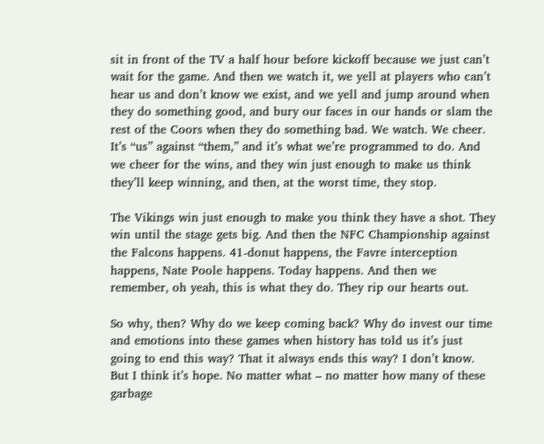sit in front of the TV a half hour before kickoff because we just can’t wait for the game. And then we watch it, we yell at players who can’t hear us and don’t know we exist, and we yell and jump around when they do something good, and bury our faces in our hands or slam the rest of the Coors when they do something bad. We watch. We cheer. It’s “us” against “them,” and it’s what we’re programmed to do. And we cheer for the wins, and they win just enough to make us think they’ll keep winning, and then, at the worst time, they stop.

The Vikings win just enough to make you think they have a shot. They win until the stage gets big. And then the NFC Championship against the Falcons happens. 41-donut happens, the Favre interception happens, Nate Poole happens. Today happens. And then we remember, oh yeah, this is what they do. They rip our hearts out.

So why, then? Why do we keep coming back? Why do invest our time and emotions into these games when history has told us it’s just going to end this way? That it always ends this way? I don’t know. But I think it’s hope. No matter what – no matter how many of these garbage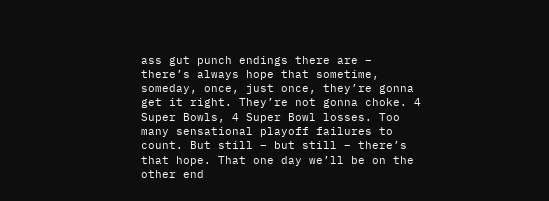ass gut punch endings there are – there’s always hope that sometime, someday, once, just once, they’re gonna get it right. They’re not gonna choke. 4 Super Bowls, 4 Super Bowl losses. Too many sensational playoff failures to count. But still – but still – there’s that hope. That one day we’ll be on the other end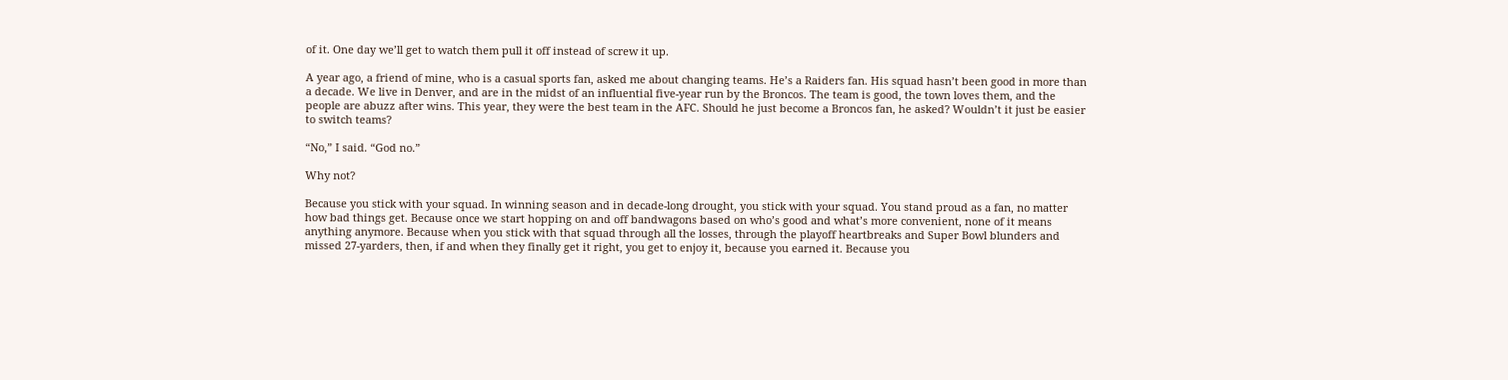of it. One day we’ll get to watch them pull it off instead of screw it up.

A year ago, a friend of mine, who is a casual sports fan, asked me about changing teams. He’s a Raiders fan. His squad hasn’t been good in more than a decade. We live in Denver, and are in the midst of an influential five-year run by the Broncos. The team is good, the town loves them, and the people are abuzz after wins. This year, they were the best team in the AFC. Should he just become a Broncos fan, he asked? Wouldn’t it just be easier to switch teams?

“No,” I said. “God no.”

Why not?

Because you stick with your squad. In winning season and in decade-long drought, you stick with your squad. You stand proud as a fan, no matter how bad things get. Because once we start hopping on and off bandwagons based on who’s good and what’s more convenient, none of it means anything anymore. Because when you stick with that squad through all the losses, through the playoff heartbreaks and Super Bowl blunders and missed 27-yarders, then, if and when they finally get it right, you get to enjoy it, because you earned it. Because you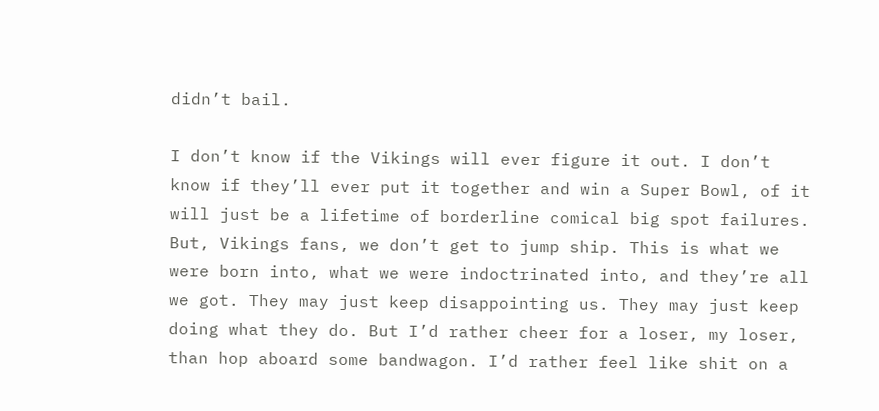didn’t bail.

I don’t know if the Vikings will ever figure it out. I don’t know if they’ll ever put it together and win a Super Bowl, of it will just be a lifetime of borderline comical big spot failures. But, Vikings fans, we don’t get to jump ship. This is what we were born into, what we were indoctrinated into, and they’re all we got. They may just keep disappointing us. They may just keep doing what they do. But I’d rather cheer for a loser, my loser, than hop aboard some bandwagon. I’d rather feel like shit on a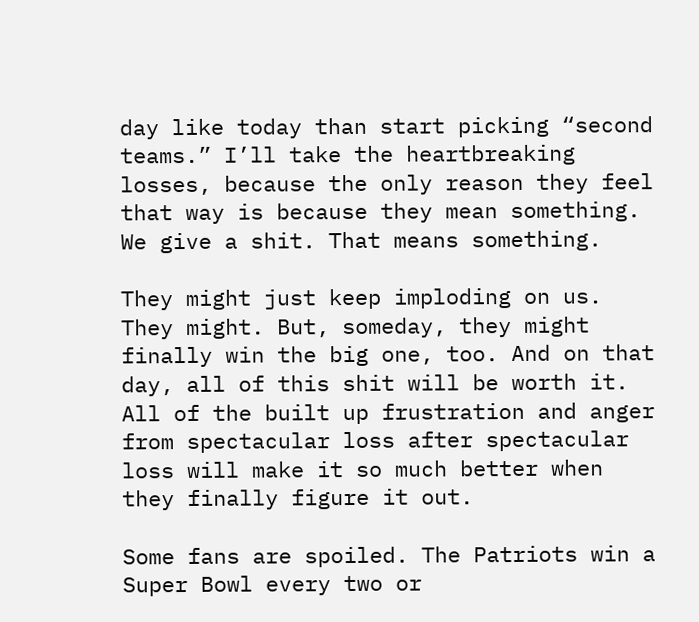day like today than start picking “second teams.” I’ll take the heartbreaking losses, because the only reason they feel that way is because they mean something. We give a shit. That means something.

They might just keep imploding on us. They might. But, someday, they might finally win the big one, too. And on that day, all of this shit will be worth it. All of the built up frustration and anger from spectacular loss after spectacular loss will make it so much better when they finally figure it out.

Some fans are spoiled. The Patriots win a Super Bowl every two or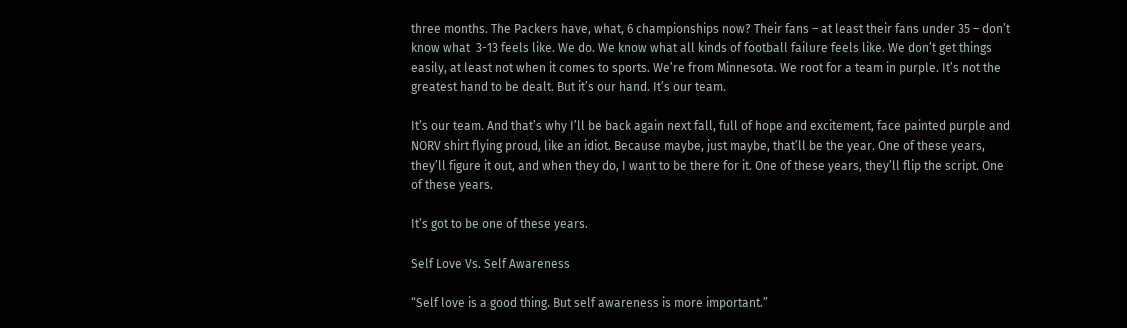three months. The Packers have, what, 6 championships now? Their fans – at least their fans under 35 – don’t know what  3-13 feels like. We do. We know what all kinds of football failure feels like. We don’t get things easily, at least not when it comes to sports. We’re from Minnesota. We root for a team in purple. It’s not the greatest hand to be dealt. But it’s our hand. It’s our team.

It’s our team. And that’s why I’ll be back again next fall, full of hope and excitement, face painted purple and NORV shirt flying proud, like an idiot. Because maybe, just maybe, that’ll be the year. One of these years, they’ll figure it out, and when they do, I want to be there for it. One of these years, they’ll flip the script. One of these years.

It’s got to be one of these years.

Self Love Vs. Self Awareness

“Self love is a good thing. But self awareness is more important.”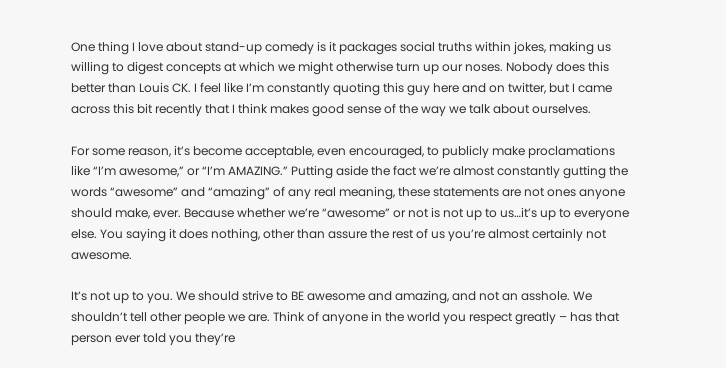One thing I love about stand-up comedy is it packages social truths within jokes, making us willing to digest concepts at which we might otherwise turn up our noses. Nobody does this better than Louis CK. I feel like I’m constantly quoting this guy here and on twitter, but I came across this bit recently that I think makes good sense of the way we talk about ourselves.

For some reason, it’s become acceptable, even encouraged, to publicly make proclamations like “I’m awesome,” or “I’m AMAZING.” Putting aside the fact we’re almost constantly gutting the words “awesome” and “amazing” of any real meaning, these statements are not ones anyone should make, ever. Because whether we’re “awesome” or not is not up to us…it’s up to everyone else. You saying it does nothing, other than assure the rest of us you’re almost certainly not awesome.

It’s not up to you. We should strive to BE awesome and amazing, and not an asshole. We shouldn’t tell other people we are. Think of anyone in the world you respect greatly – has that person ever told you they’re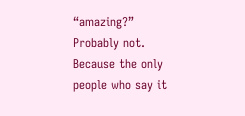“amazing?” Probably not. Because the only people who say it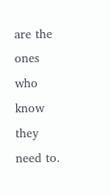are the ones who know they need to.